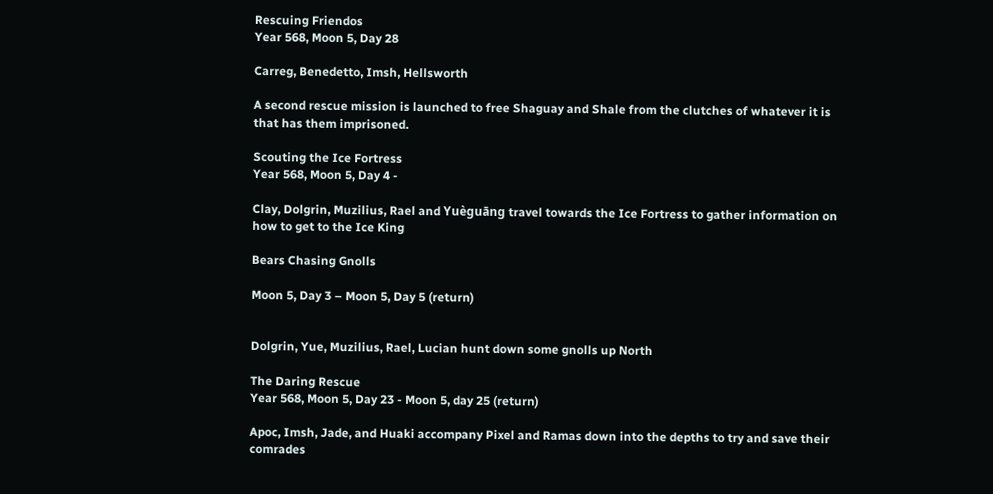Rescuing Friendos
Year 568, Moon 5, Day 28

Carreg, Benedetto, Imsh, Hellsworth

A second rescue mission is launched to free Shaguay and Shale from the clutches of whatever it is that has them imprisoned.

Scouting the Ice Fortress
Year 568, Moon 5, Day 4 -

Clay, Dolgrin, Muzilius, Rael and Yuèguāng travel towards the Ice Fortress to gather information on how to get to the Ice King

Bears Chasing Gnolls

Moon 5, Day 3 – Moon 5, Day 5 (return)


Dolgrin, Yue, Muzilius, Rael, Lucian hunt down some gnolls up North

The Daring Rescue
Year 568, Moon 5, Day 23 - Moon 5, day 25 (return)

Apoc, Imsh, Jade, and Huaki accompany Pixel and Ramas down into the depths to try and save their comrades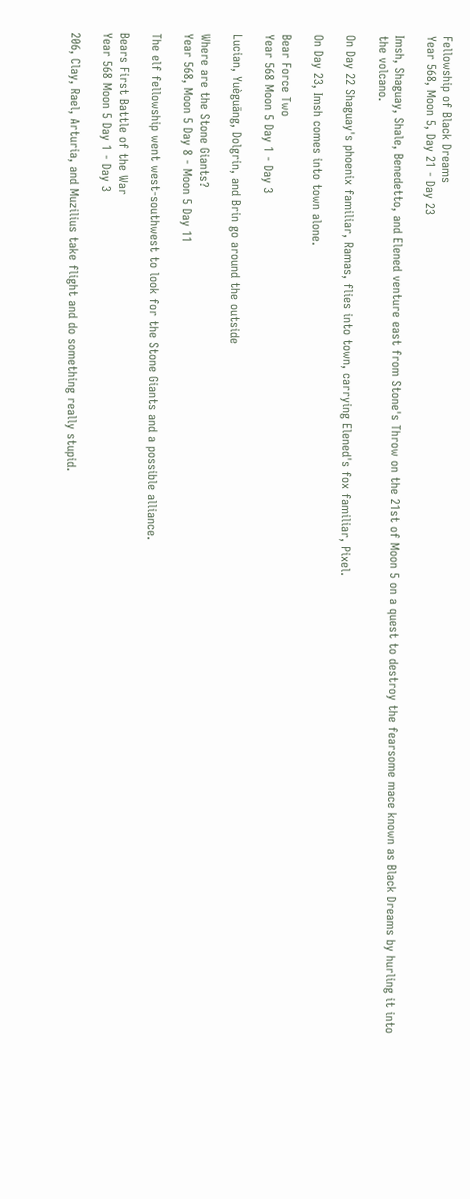Fellowship of Black Dreams
Year 568, Moon 5, Day 21 - Day 23

Imsh, Shaguay, Shale, Benedetto, and Elened venture east from Stone's Throw on the 21st of Moon 5 on a quest to destroy the fearsome mace known as Black Dreams by hurling it into the volcano.

On Day 22 Shaguay's phoenix familiar, Ramas, flies into town, carrying Elened's fox familiar, Pixel.

On Day 23, Imsh comes into town alone.

Bear Force Two
Year 568 Moon 5 Day 1 - Day 3

Lucian, Yuèguāng, Dolgrin, and Brin go around the outside

Where are the Stone Giants?
Year 568, Moon 5 Day 8 - Moon 5 Day 11

The elf fellowship went west-southwest to look for the Stone Giants and a possible alliance.

Bears First Battle of the War
Year 568 Moon 5 Day 1 - Day 3

206, Clay, Rael, Arturia, and Muzilius take flight and do something really stupid.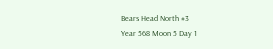Bears Head North #3
Year 568 Moon 5 Day 1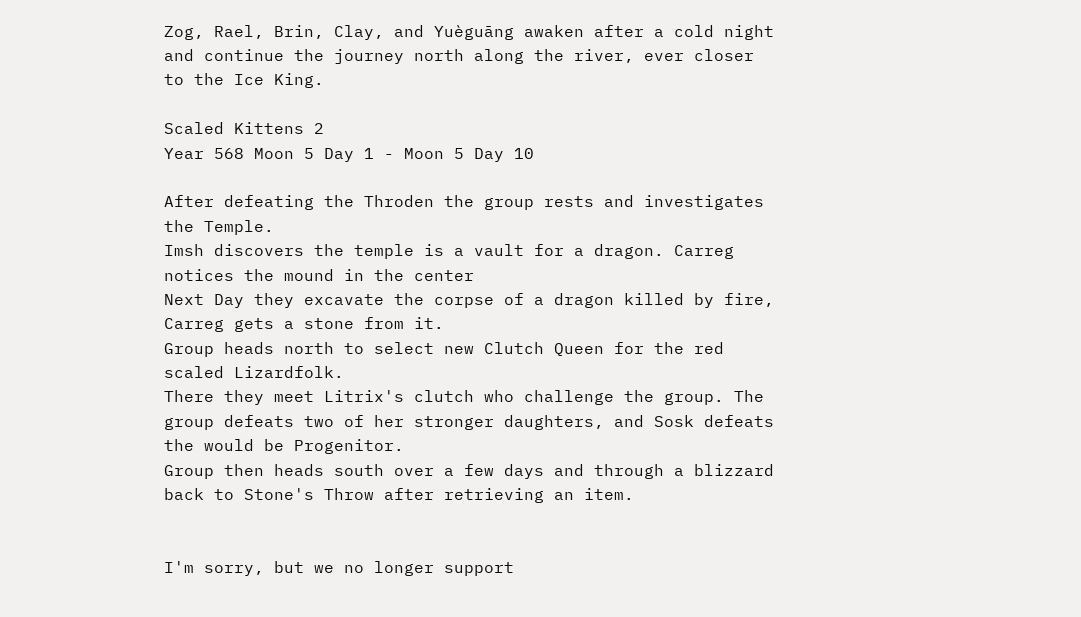Zog, Rael, Brin, Clay, and Yuèguāng awaken after a cold night and continue the journey north along the river, ever closer to the Ice King.

Scaled Kittens 2
Year 568 Moon 5 Day 1 - Moon 5 Day 10

After defeating the Throden the group rests and investigates the Temple.
Imsh discovers the temple is a vault for a dragon. Carreg notices the mound in the center
Next Day they excavate the corpse of a dragon killed by fire, Carreg gets a stone from it.
Group heads north to select new Clutch Queen for the red scaled Lizardfolk.
There they meet Litrix's clutch who challenge the group. The group defeats two of her stronger daughters, and Sosk defeats the would be Progenitor.
Group then heads south over a few days and through a blizzard back to Stone's Throw after retrieving an item.


I'm sorry, but we no longer support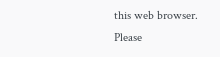this web browser. Please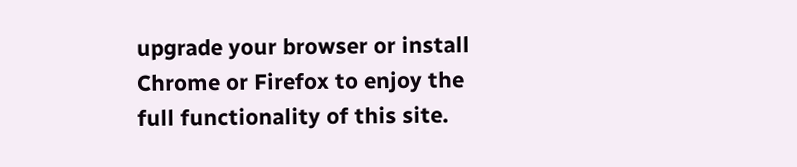upgrade your browser or install Chrome or Firefox to enjoy the full functionality of this site.